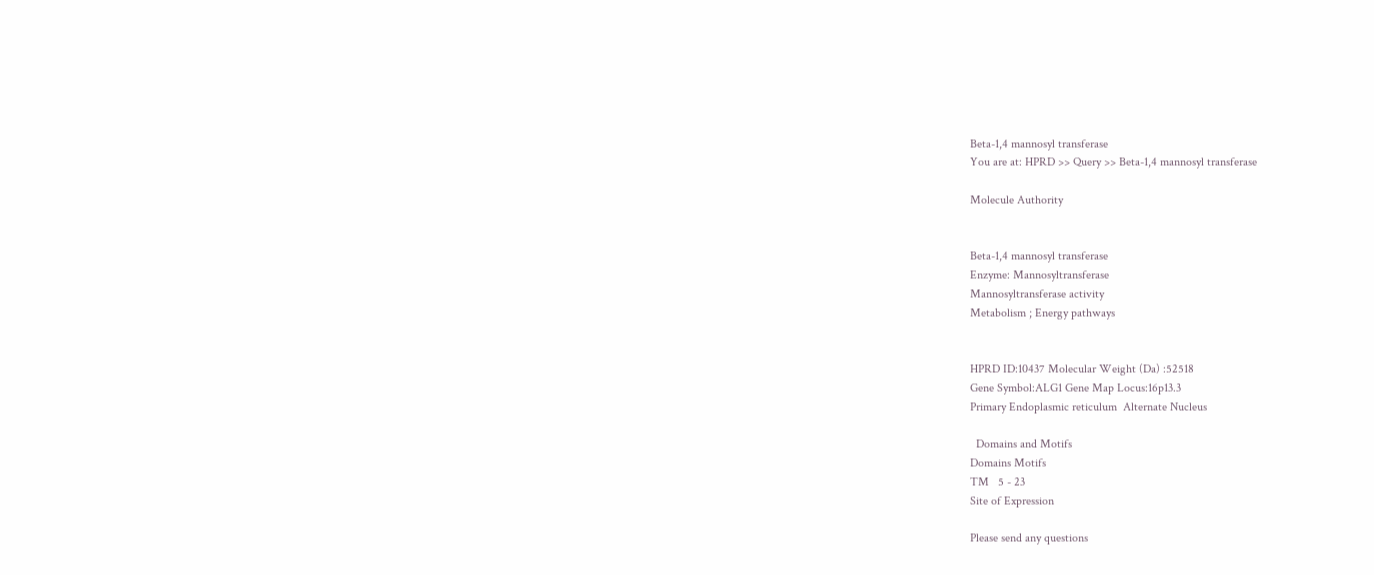Beta-1,4 mannosyl transferase
You are at: HPRD >> Query >> Beta-1,4 mannosyl transferase

Molecule Authority


Beta-1,4 mannosyl transferase
Enzyme: Mannosyltransferase
Mannosyltransferase activity
Metabolism ; Energy pathways


HPRD ID:10437 Molecular Weight (Da) :52518
Gene Symbol:ALG1 Gene Map Locus:16p13.3
Primary Endoplasmic reticulum  Alternate Nucleus

  Domains and Motifs
Domains Motifs
TM   5 - 23
Site of Expression

Please send any questions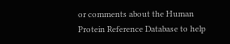or comments about the Human Protein Reference Database to help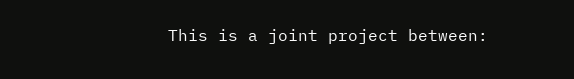This is a joint project between: